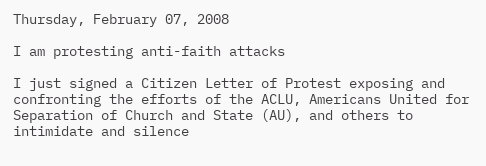Thursday, February 07, 2008

I am protesting anti-faith attacks

I just signed a Citizen Letter of Protest exposing and confronting the efforts of the ACLU, Americans United for Separation of Church and State (AU), and others to intimidate and silence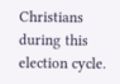Christians during this election cycle.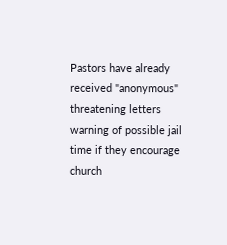Pastors have already received "anonymous" threatening letters warning of possible jail time if they encourage church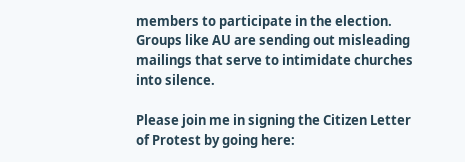members to participate in the election. Groups like AU are sending out misleading mailings that serve to intimidate churches into silence.

Please join me in signing the Citizen Letter of Protest by going here: